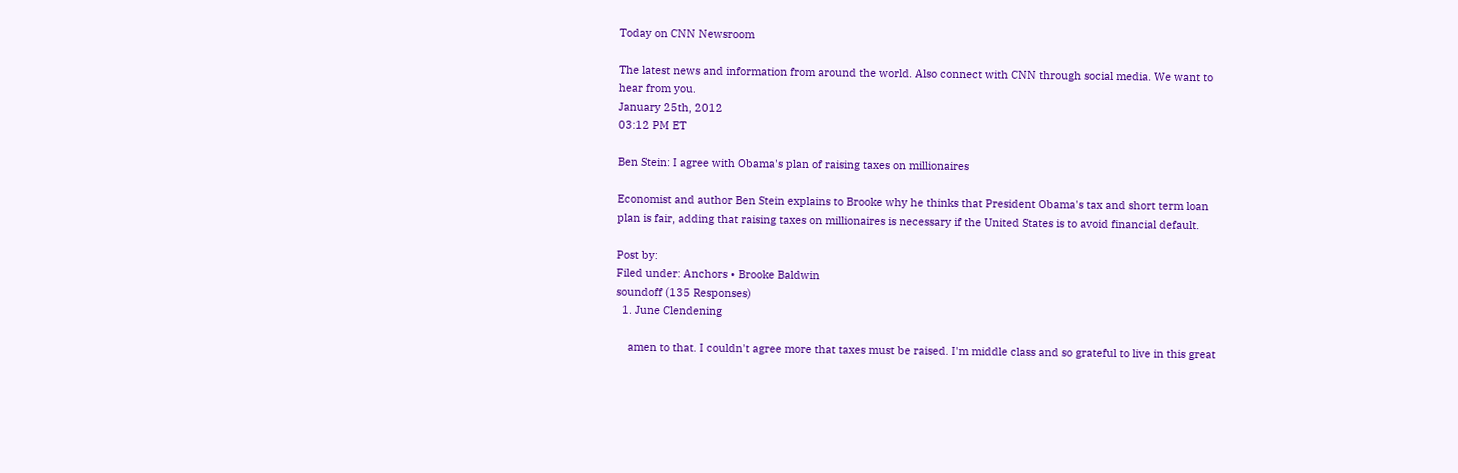Today on CNN Newsroom

The latest news and information from around the world. Also connect with CNN through social media. We want to hear from you.
January 25th, 2012
03:12 PM ET

Ben Stein: I agree with Obama's plan of raising taxes on millionaires

Economist and author Ben Stein explains to Brooke why he thinks that President Obama's tax and short term loan plan is fair, adding that raising taxes on millionaires is necessary if the United States is to avoid financial default.

Post by:
Filed under: Anchors • Brooke Baldwin
soundoff (135 Responses)
  1. June Clendening

    amen to that. I couldn't agree more that taxes must be raised. I'm middle class and so grateful to live in this great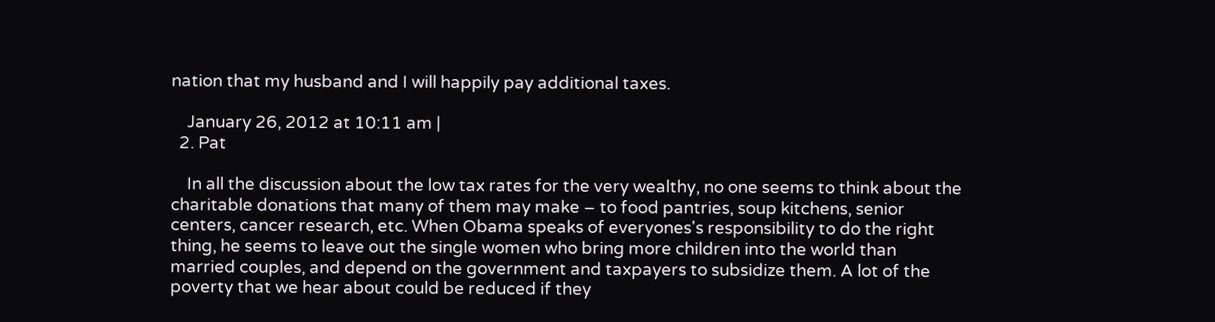nation that my husband and I will happily pay additional taxes.

    January 26, 2012 at 10:11 am |
  2. Pat

    In all the discussion about the low tax rates for the very wealthy, no one seems to think about the charitable donations that many of them may make – to food pantries, soup kitchens, senior centers, cancer research, etc. When Obama speaks of everyones's responsibility to do the right thing, he seems to leave out the single women who bring more children into the world than married couples, and depend on the government and taxpayers to subsidize them. A lot of the poverty that we hear about could be reduced if they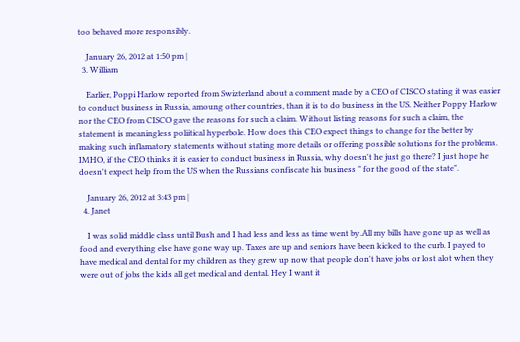too behaved more responsibly.

    January 26, 2012 at 1:50 pm |
  3. William

    Earlier, Poppi Harlow reported from Swizterland about a comment made by a CEO of CISCO stating it was easier to conduct business in Russia, amoung other countries, than it is to do business in the US. Neither Poppy Harlow nor the CEO from CISCO gave the reasons for such a claim. Without listing reasons for such a claim, the statement is meaningless poliitical hyperbole. How does this CEO expect things to change for the better by making such inflamatory statements without stating more details or offering possible solutions for the problems. IMHO, if the CEO thinks it is easier to conduct business in Russia, why doesn't he just go there? I just hope he doesn't expect help from the US when the Russians confiscate his business " for the good of the state".

    January 26, 2012 at 3:43 pm |
  4. Janet

    I was solid middle class until Bush and I had less and less as time went by.All my bills have gone up as well as food and everything else have gone way up. Taxes are up and seniors have been kicked to the curb. I payed to have medical and dental for my children as they grew up now that people don't have jobs or lost alot when they were out of jobs the kids all get medical and dental. Hey I want it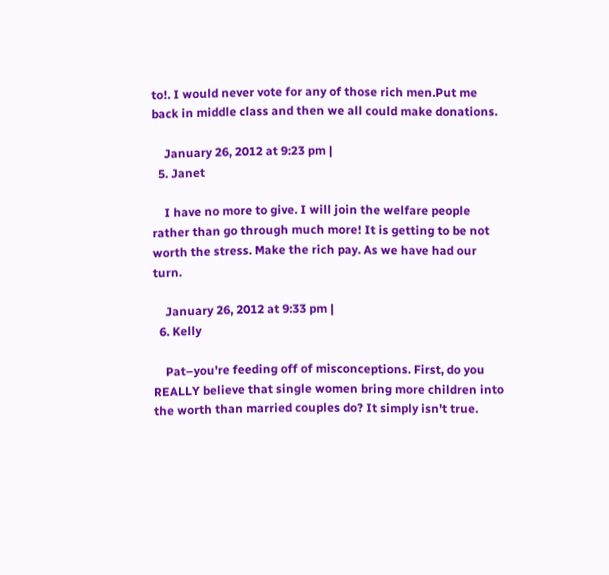to!. I would never vote for any of those rich men.Put me back in middle class and then we all could make donations.

    January 26, 2012 at 9:23 pm |
  5. Janet

    I have no more to give. I will join the welfare people rather than go through much more! It is getting to be not worth the stress. Make the rich pay. As we have had our turn.

    January 26, 2012 at 9:33 pm |
  6. Kelly

    Pat–you're feeding off of misconceptions. First, do you REALLY believe that single women bring more children into the worth than married couples do? It simply isn't true.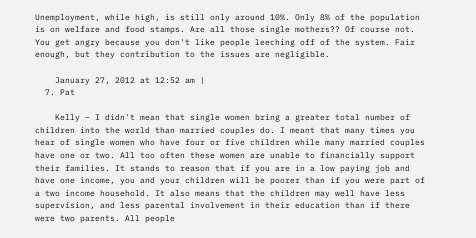Unemployment, while high, is still only around 10%. Only 8% of the population is on welfare and food stamps. Are all those single mothers?? Of course not. You get angry because you don't like people leeching off of the system. Fair enough, but they contribution to the issues are negligible.

    January 27, 2012 at 12:52 am |
  7. Pat

    Kelly – I didn't mean that single women bring a greater total number of children into the world than married couples do. I meant that many times you hear of single women who have four or five children while many married couples have one or two. All too often these women are unable to financially support their families. It stands to reason that if you are in a low paying job and have one income, you and your children will be poorer than if you were part of a two income household. It also means that the children may well have less supervision, and less parental involvement in their education than if there were two parents. All people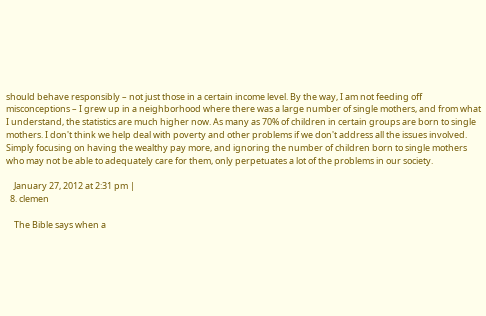should behave responsibly – not just those in a certain income level. By the way, I am not feeding off misconceptions – I grew up in a neighborhood where there was a large number of single mothers, and from what I understand, the statistics are much higher now. As many as 70% of children in certain groups are born to single mothers. I don't think we help deal with poverty and other problems if we don't address all the issues involved. Simply focusing on having the wealthy pay more, and ignoring the number of children born to single mothers who may not be able to adequately care for them, only perpetuates a lot of the problems in our society.

    January 27, 2012 at 2:31 pm |
  8. clemen

    The Bible says when a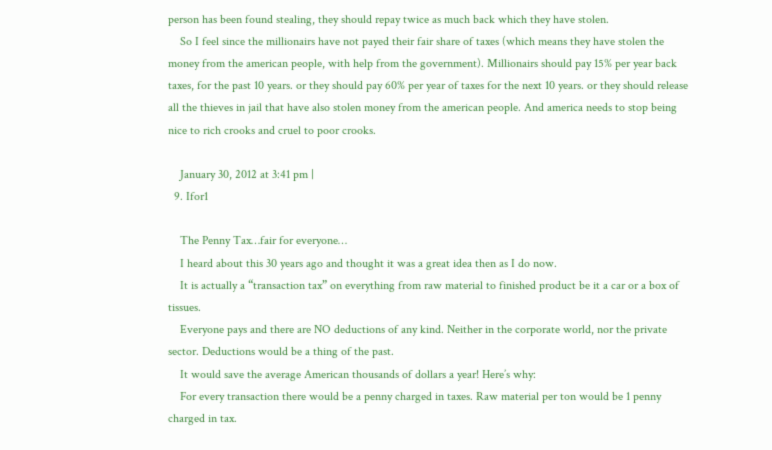person has been found stealing, they should repay twice as much back which they have stolen.
    So I feel since the millionairs have not payed their fair share of taxes (which means they have stolen the money from the american people, with help from the government). Millionairs should pay 15% per year back taxes, for the past 10 years. or they should pay 60% per year of taxes for the next 10 years. or they should release all the thieves in jail that have also stolen money from the american people. And america needs to stop being nice to rich crooks and cruel to poor crooks.

    January 30, 2012 at 3:41 pm |
  9. Ifor1

    The Penny Tax…fair for everyone…
    I heard about this 30 years ago and thought it was a great idea then as I do now.
    It is actually a “transaction tax” on everything from raw material to finished product be it a car or a box of tissues.
    Everyone pays and there are NO deductions of any kind. Neither in the corporate world, nor the private sector. Deductions would be a thing of the past.
    It would save the average American thousands of dollars a year! Here’s why:
    For every transaction there would be a penny charged in taxes. Raw material per ton would be 1 penny charged in tax.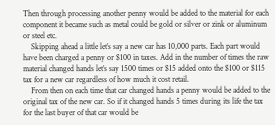Then through processing another penny would be added to the material for each component it became such as metal could be gold or silver or zink or aluminum or steel etc.
    Skipping ahead a little let’s say a new car has 10,000 parts. Each part would have been charged a penny or $100 in taxes. Add in the number of times the raw material changed hands let’s say 1500 times or $15 added onto the $100 or $115 tax for a new car regardless of how much it cost retail.
    From then on each time that car changed hands a penny would be added to the original tax of the new car. So if it changed hands 5 times during its life the tax for the last buyer of that car would be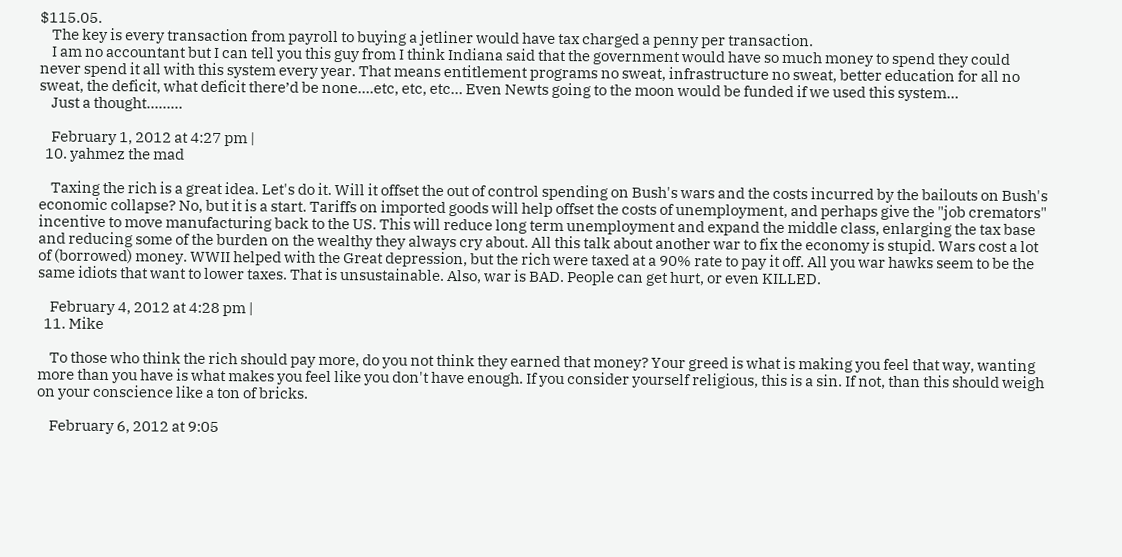$115.05.
    The key is every transaction from payroll to buying a jetliner would have tax charged a penny per transaction.
    I am no accountant but I can tell you this guy from I think Indiana said that the government would have so much money to spend they could never spend it all with this system every year. That means entitlement programs no sweat, infrastructure no sweat, better education for all no sweat, the deficit, what deficit there’d be none….etc, etc, etc… Even Newts going to the moon would be funded if we used this system…
    Just a thought………

    February 1, 2012 at 4:27 pm |
  10. yahmez the mad

    Taxing the rich is a great idea. Let's do it. Will it offset the out of control spending on Bush's wars and the costs incurred by the bailouts on Bush's economic collapse? No, but it is a start. Tariffs on imported goods will help offset the costs of unemployment, and perhaps give the "job cremators" incentive to move manufacturing back to the US. This will reduce long term unemployment and expand the middle class, enlarging the tax base and reducing some of the burden on the wealthy they always cry about. All this talk about another war to fix the economy is stupid. Wars cost a lot of (borrowed) money. WWII helped with the Great depression, but the rich were taxed at a 90% rate to pay it off. All you war hawks seem to be the same idiots that want to lower taxes. That is unsustainable. Also, war is BAD. People can get hurt, or even KILLED.

    February 4, 2012 at 4:28 pm |
  11. Mike

    To those who think the rich should pay more, do you not think they earned that money? Your greed is what is making you feel that way, wanting more than you have is what makes you feel like you don't have enough. If you consider yourself religious, this is a sin. If not, than this should weigh on your conscience like a ton of bricks.

    February 6, 2012 at 9:05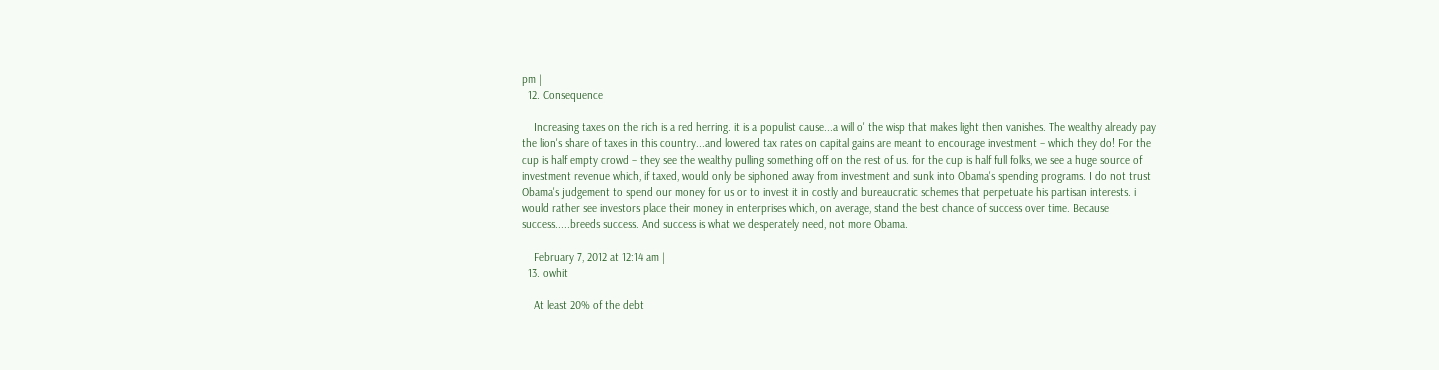pm |
  12. Consequence

    Increasing taxes on the rich is a red herring. it is a populist cause...a will o' the wisp that makes light then vanishes. The wealthy already pay the lion's share of taxes in this country...and lowered tax rates on capital gains are meant to encourage investment – which they do! For the cup is half empty crowd – they see the wealthy pulling something off on the rest of us. for the cup is half full folks, we see a huge source of investment revenue which, if taxed, would only be siphoned away from investment and sunk into Obama's spending programs. I do not trust Obama's judgement to spend our money for us or to invest it in costly and bureaucratic schemes that perpetuate his partisan interests. i would rather see investors place their money in enterprises which, on average, stand the best chance of success over time. Because success.....breeds success. And success is what we desperately need, not more Obama.

    February 7, 2012 at 12:14 am |
  13. owhit

    At least 20% of the debt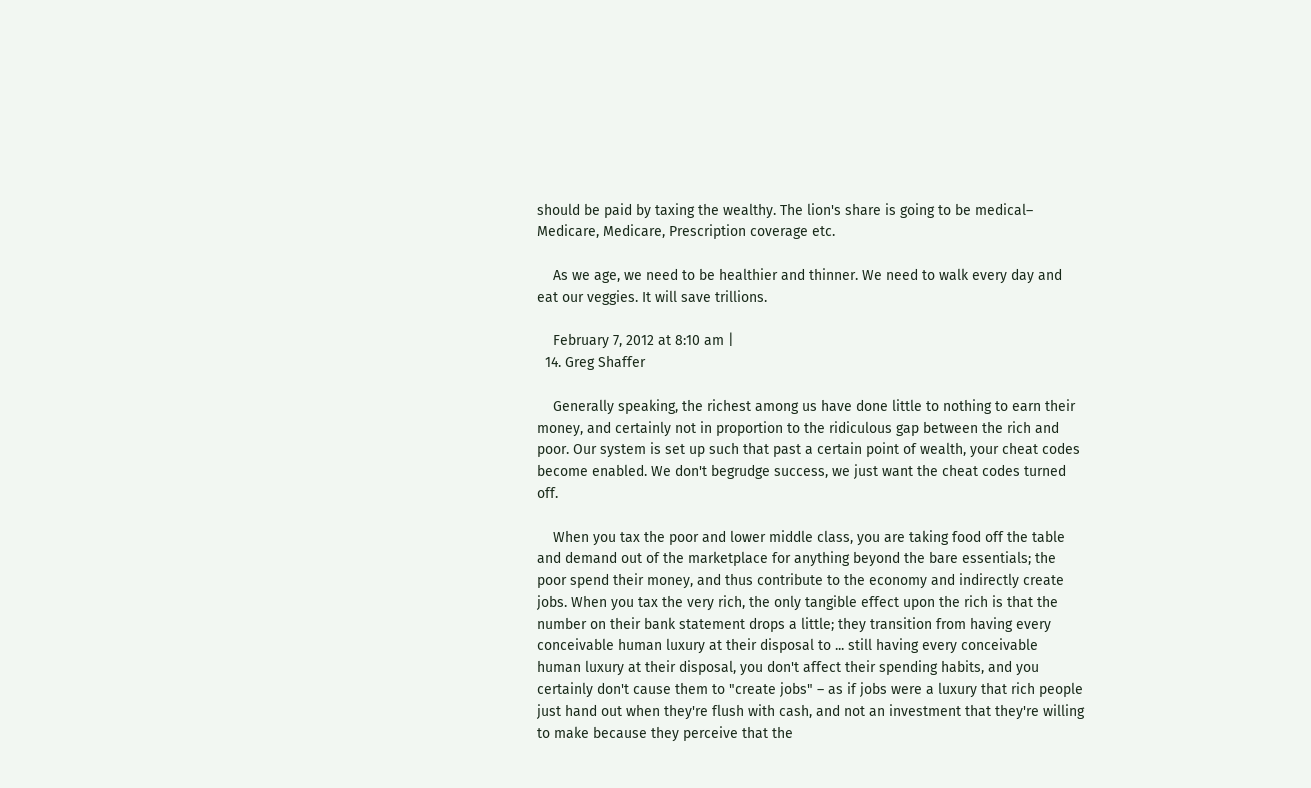should be paid by taxing the wealthy. The lion's share is going to be medical– Medicare, Medicare, Prescription coverage etc.

    As we age, we need to be healthier and thinner. We need to walk every day and eat our veggies. It will save trillions.

    February 7, 2012 at 8:10 am |
  14. Greg Shaffer

    Generally speaking, the richest among us have done little to nothing to earn their money, and certainly not in proportion to the ridiculous gap between the rich and poor. Our system is set up such that past a certain point of wealth, your cheat codes become enabled. We don't begrudge success, we just want the cheat codes turned off.

    When you tax the poor and lower middle class, you are taking food off the table and demand out of the marketplace for anything beyond the bare essentials; the poor spend their money, and thus contribute to the economy and indirectly create jobs. When you tax the very rich, the only tangible effect upon the rich is that the number on their bank statement drops a little; they transition from having every conceivable human luxury at their disposal to ... still having every conceivable human luxury at their disposal, you don't affect their spending habits, and you certainly don't cause them to "create jobs" – as if jobs were a luxury that rich people just hand out when they're flush with cash, and not an investment that they're willing to make because they perceive that the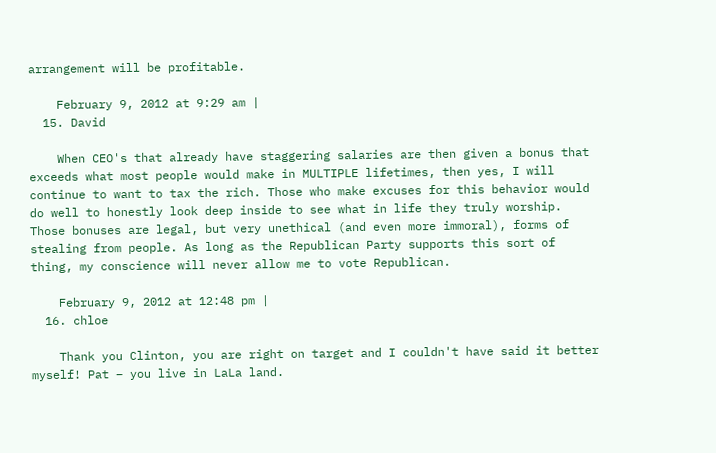arrangement will be profitable.

    February 9, 2012 at 9:29 am |
  15. David

    When CEO's that already have staggering salaries are then given a bonus that exceeds what most people would make in MULTIPLE lifetimes, then yes, I will continue to want to tax the rich. Those who make excuses for this behavior would do well to honestly look deep inside to see what in life they truly worship. Those bonuses are legal, but very unethical (and even more immoral), forms of stealing from people. As long as the Republican Party supports this sort of thing, my conscience will never allow me to vote Republican.

    February 9, 2012 at 12:48 pm |
  16. chloe

    Thank you Clinton, you are right on target and I couldn't have said it better myself! Pat – you live in LaLa land.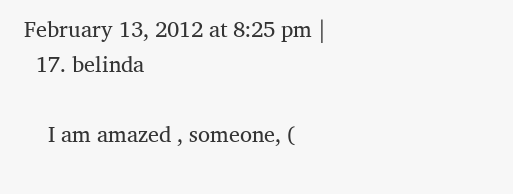February 13, 2012 at 8:25 pm |
  17. belinda

    I am amazed , someone, (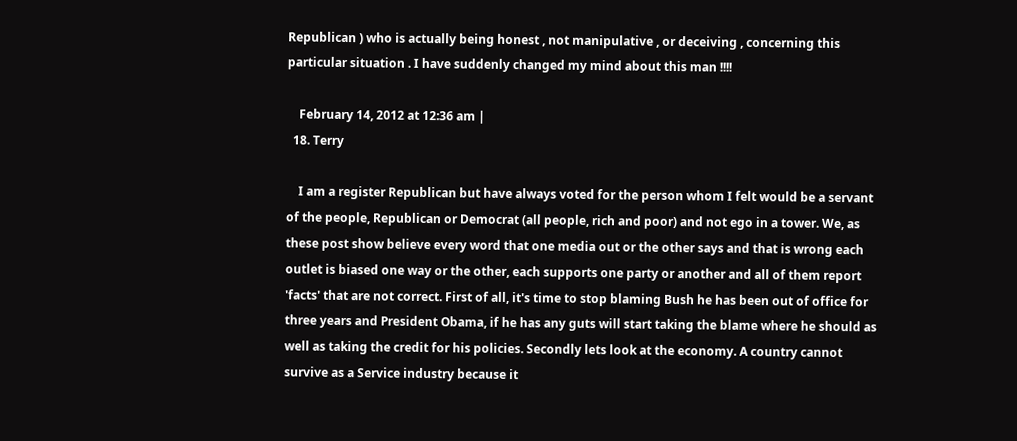Republican ) who is actually being honest , not manipulative , or deceiving , concerning this particular situation . I have suddenly changed my mind about this man !!!!

    February 14, 2012 at 12:36 am |
  18. Terry

    I am a register Republican but have always voted for the person whom I felt would be a servant of the people, Republican or Democrat (all people, rich and poor) and not ego in a tower. We, as these post show believe every word that one media out or the other says and that is wrong each outlet is biased one way or the other, each supports one party or another and all of them report 'facts' that are not correct. First of all, it's time to stop blaming Bush he has been out of office for three years and President Obama, if he has any guts will start taking the blame where he should as well as taking the credit for his policies. Secondly lets look at the economy. A country cannot survive as a Service industry because it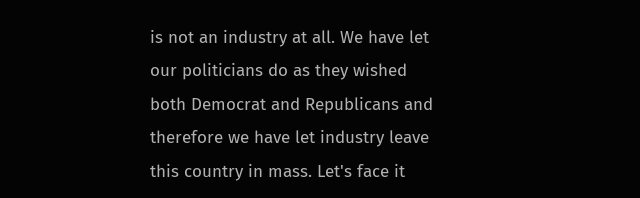is not an industry at all. We have let our politicians do as they wished both Democrat and Republicans and therefore we have let industry leave this country in mass. Let's face it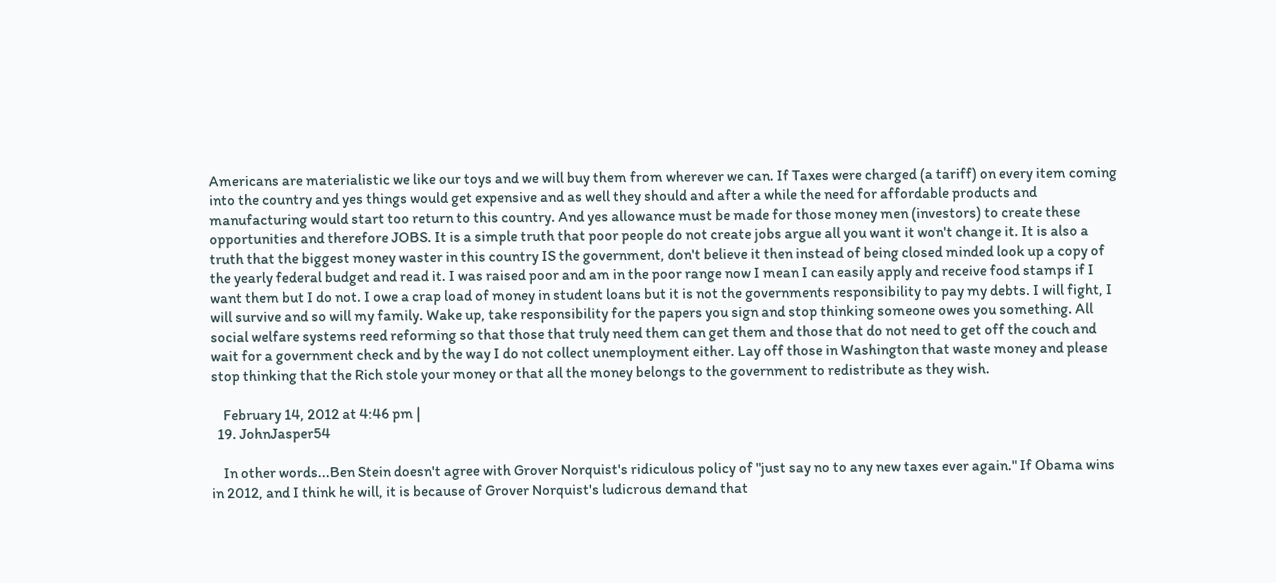Americans are materialistic we like our toys and we will buy them from wherever we can. If Taxes were charged (a tariff) on every item coming into the country and yes things would get expensive and as well they should and after a while the need for affordable products and manufacturing would start too return to this country. And yes allowance must be made for those money men (investors) to create these opportunities and therefore JOBS. It is a simple truth that poor people do not create jobs argue all you want it won't change it. It is also a truth that the biggest money waster in this country IS the government, don't believe it then instead of being closed minded look up a copy of the yearly federal budget and read it. I was raised poor and am in the poor range now I mean I can easily apply and receive food stamps if I want them but I do not. I owe a crap load of money in student loans but it is not the governments responsibility to pay my debts. I will fight, I will survive and so will my family. Wake up, take responsibility for the papers you sign and stop thinking someone owes you something. All social welfare systems reed reforming so that those that truly need them can get them and those that do not need to get off the couch and wait for a government check and by the way I do not collect unemployment either. Lay off those in Washington that waste money and please stop thinking that the Rich stole your money or that all the money belongs to the government to redistribute as they wish.

    February 14, 2012 at 4:46 pm |
  19. JohnJasper54

    In other words...Ben Stein doesn't agree with Grover Norquist's ridiculous policy of "just say no to any new taxes ever again." If Obama wins in 2012, and I think he will, it is because of Grover Norquist's ludicrous demand that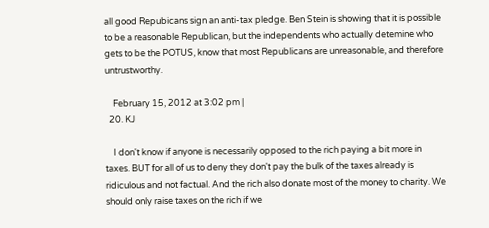all good Repubicans sign an anti-tax pledge. Ben Stein is showing that it is possible to be a reasonable Republican, but the independents who actually detemine who gets to be the POTUS, know that most Republicans are unreasonable, and therefore untrustworthy.

    February 15, 2012 at 3:02 pm |
  20. KJ

    I don't know if anyone is necessarily opposed to the rich paying a bit more in taxes. BUT for all of us to deny they don't pay the bulk of the taxes already is ridiculous and not factual. And the rich also donate most of the money to charity. We should only raise taxes on the rich if we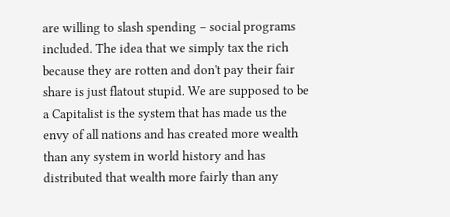are willing to slash spending – social programs included. The idea that we simply tax the rich because they are rotten and don't pay their fair share is just flatout stupid. We are supposed to be a Capitalist is the system that has made us the envy of all nations and has created more wealth than any system in world history and has distributed that wealth more fairly than any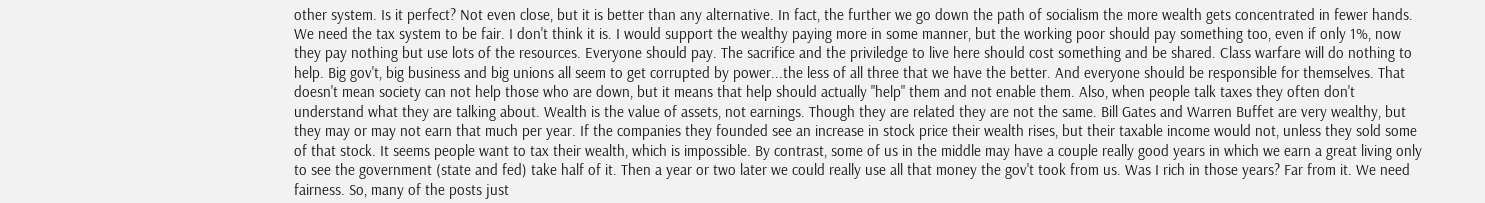other system. Is it perfect? Not even close, but it is better than any alternative. In fact, the further we go down the path of socialism the more wealth gets concentrated in fewer hands. We need the tax system to be fair. I don't think it is. I would support the wealthy paying more in some manner, but the working poor should pay something too, even if only 1%, now they pay nothing but use lots of the resources. Everyone should pay. The sacrifice and the priviledge to live here should cost something and be shared. Class warfare will do nothing to help. Big gov't, big business and big unions all seem to get corrupted by power...the less of all three that we have the better. And everyone should be responsible for themselves. That doesn't mean society can not help those who are down, but it means that help should actually "help" them and not enable them. Also, when people talk taxes they often don't understand what they are talking about. Wealth is the value of assets, not earnings. Though they are related they are not the same. Bill Gates and Warren Buffet are very wealthy, but they may or may not earn that much per year. If the companies they founded see an increase in stock price their wealth rises, but their taxable income would not, unless they sold some of that stock. It seems people want to tax their wealth, which is impossible. By contrast, some of us in the middle may have a couple really good years in which we earn a great living only to see the government (state and fed) take half of it. Then a year or two later we could really use all that money the gov't took from us. Was I rich in those years? Far from it. We need fairness. So, many of the posts just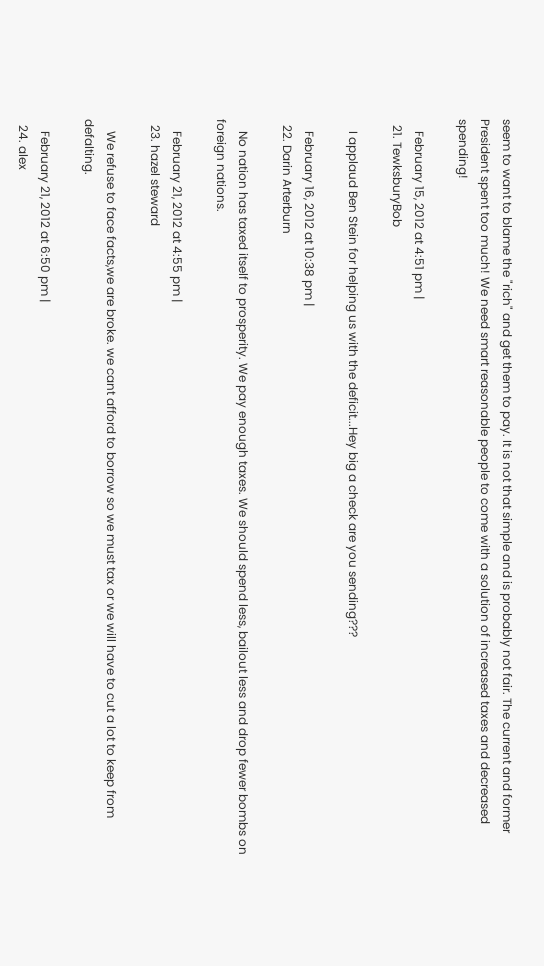seem to want to blame the "rich" and get them to pay. It is not that simple and is probably not fair. The current and former President spent too much! We need smart reasonable people to come with a solution of increased taxes and decreased spending!

    February 15, 2012 at 4:51 pm |
  21. TewksburyBob

    I applaud Ben Stein for helping us with the deficit...Hey big a check are you sending???

    February 16, 2012 at 10:38 pm |
  22. Darin Arterburn

    No nation has taxed itself to prosperity. We pay enough taxes. We should spend less, bailout less and drop fewer bombs on foreign nations.

    February 21, 2012 at 4:55 pm |
  23. hazel steward

    We refuse to face facts,we are broke. we cant afford to borrow so we must tax or we will have to cut a lot to keep from defalting.

    February 21, 2012 at 6:50 pm |
  24. alex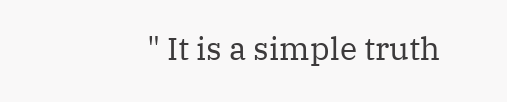" It is a simple truth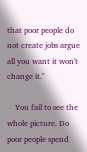that poor people do not create jobs argue all you want it won't change it."

    You fail to see the whole picture. Do poor people spend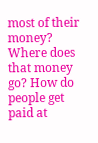most of their money? Where does that money go? How do people get paid at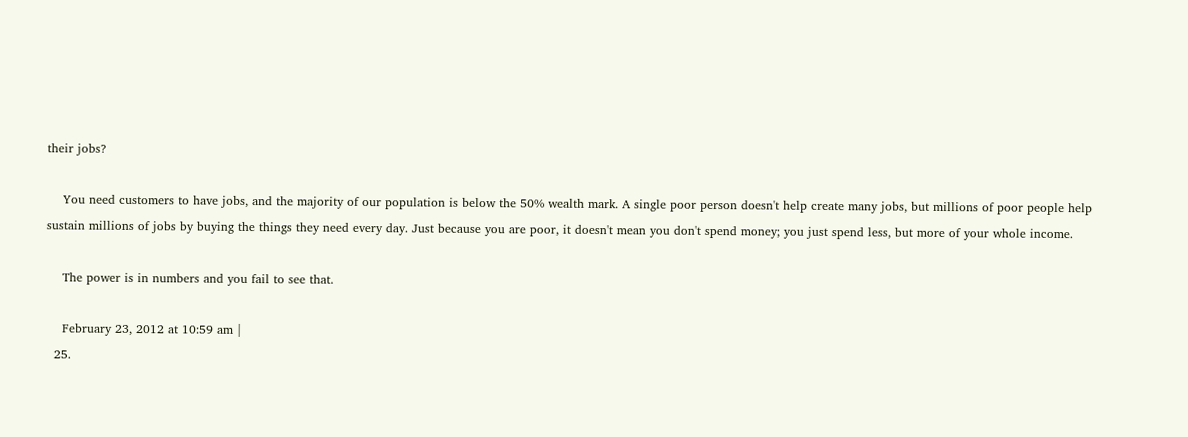their jobs?

    You need customers to have jobs, and the majority of our population is below the 50% wealth mark. A single poor person doesn't help create many jobs, but millions of poor people help sustain millions of jobs by buying the things they need every day. Just because you are poor, it doesn't mean you don't spend money; you just spend less, but more of your whole income.

    The power is in numbers and you fail to see that.

    February 23, 2012 at 10:59 am |
  25.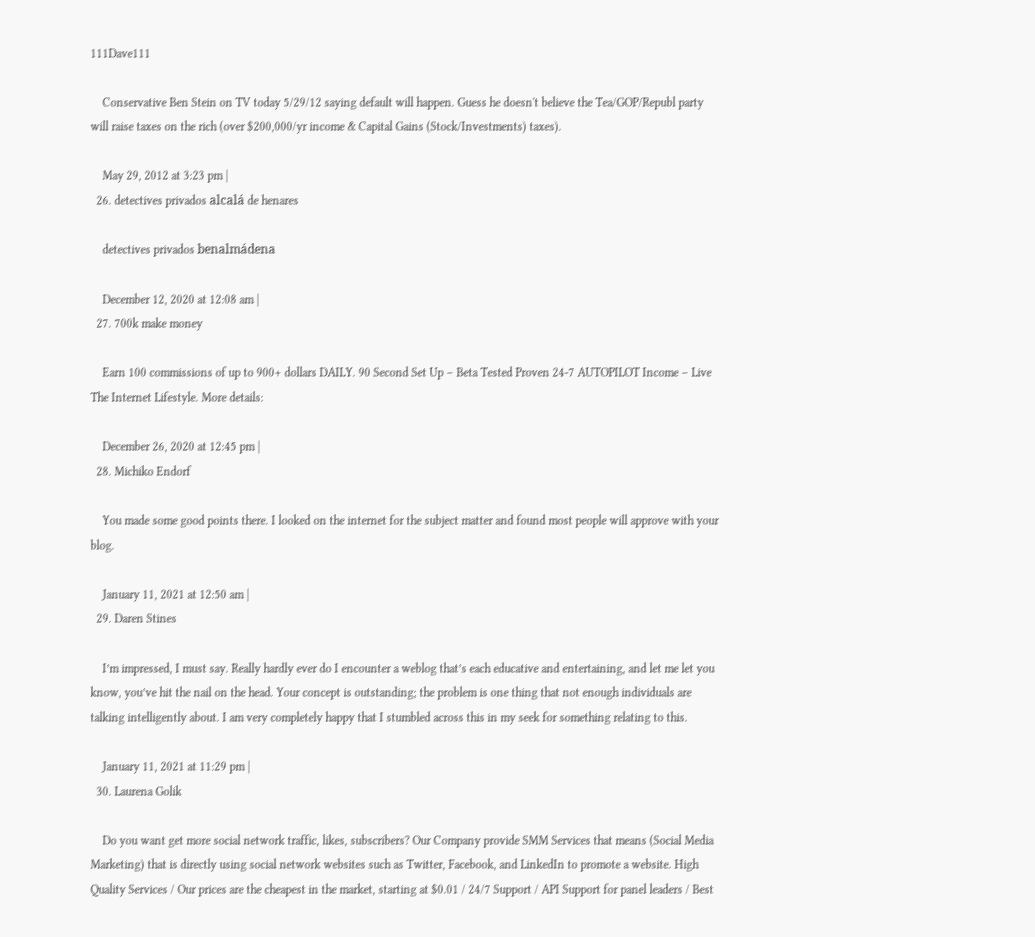111Dave111

    Conservative Ben Stein on TV today 5/29/12 saying default will happen. Guess he doesn't believe the Tea/GOP/Republ party will raise taxes on the rich (over $200,000/yr income & Capital Gains (Stock/Investments) taxes).

    May 29, 2012 at 3:23 pm |
  26. detectives privados alcalá de henares

    detectives privados benalmádena

    December 12, 2020 at 12:08 am |
  27. 700k make money

    Earn 100 commissions of up to 900+ dollars DAILY. 90 Second Set Up – Beta Tested Proven 24-7 AUTOPILOT Income – Live The Internet Lifestyle. More details:

    December 26, 2020 at 12:45 pm |
  28. Michiko Endorf

    You made some good points there. I looked on the internet for the subject matter and found most people will approve with your blog.

    January 11, 2021 at 12:50 am |
  29. Daren Stines

    I’m impressed, I must say. Really hardly ever do I encounter a weblog that’s each educative and entertaining, and let me let you know, you’ve hit the nail on the head. Your concept is outstanding; the problem is one thing that not enough individuals are talking intelligently about. I am very completely happy that I stumbled across this in my seek for something relating to this.

    January 11, 2021 at 11:29 pm |
  30. Laurena Golik

    Do you want get more social network traffic, likes, subscribers? Our Company provide SMM Services that means (Social Media Marketing) that is directly using social network websites such as Twitter, Facebook, and LinkedIn to promote a website. High Quality Services / Our prices are the cheapest in the market, starting at $0.01 / 24/7 Support / API Support for panel leaders / Best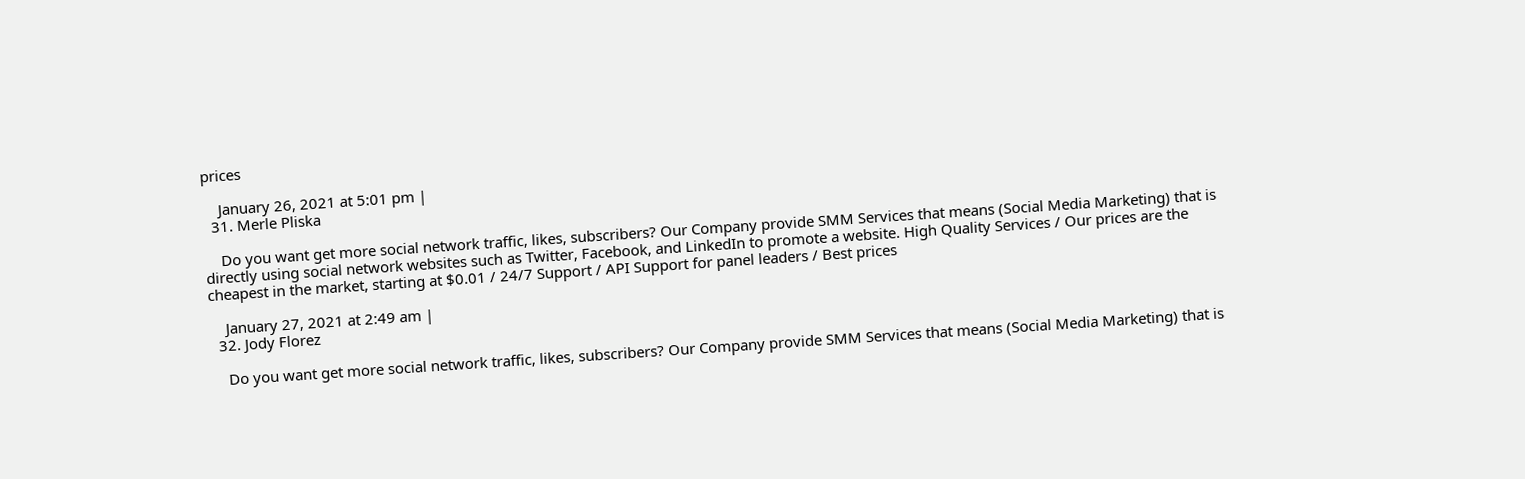prices

    January 26, 2021 at 5:01 pm |
  31. Merle Pliska

    Do you want get more social network traffic, likes, subscribers? Our Company provide SMM Services that means (Social Media Marketing) that is directly using social network websites such as Twitter, Facebook, and LinkedIn to promote a website. High Quality Services / Our prices are the cheapest in the market, starting at $0.01 / 24/7 Support / API Support for panel leaders / Best prices

    January 27, 2021 at 2:49 am |
  32. Jody Florez

    Do you want get more social network traffic, likes, subscribers? Our Company provide SMM Services that means (Social Media Marketing) that is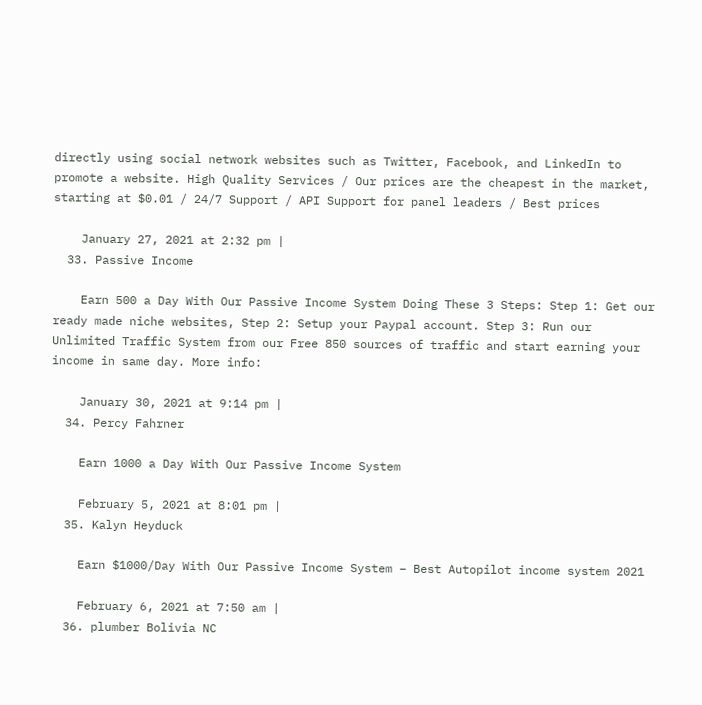directly using social network websites such as Twitter, Facebook, and LinkedIn to promote a website. High Quality Services / Our prices are the cheapest in the market, starting at $0.01 / 24/7 Support / API Support for panel leaders / Best prices

    January 27, 2021 at 2:32 pm |
  33. Passive Income

    Earn 500 a Day With Our Passive Income System Doing These 3 Steps: Step 1: Get our ready made niche websites, Step 2: Setup your Paypal account. Step 3: Run our Unlimited Traffic System from our Free 850 sources of traffic and start earning your income in same day. More info:

    January 30, 2021 at 9:14 pm |
  34. Percy Fahrner

    Earn 1000 a Day With Our Passive Income System

    February 5, 2021 at 8:01 pm |
  35. Kalyn Heyduck

    Earn $1000/Day With Our Passive Income System – Best Autopilot income system 2021

    February 6, 2021 at 7:50 am |
  36. plumber Bolivia NC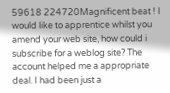59618 224720Magnificent beat ! I would like to apprentice whilst you amend your web site, how could i subscribe for a weblog site? The account helped me a appropriate deal. I had been just a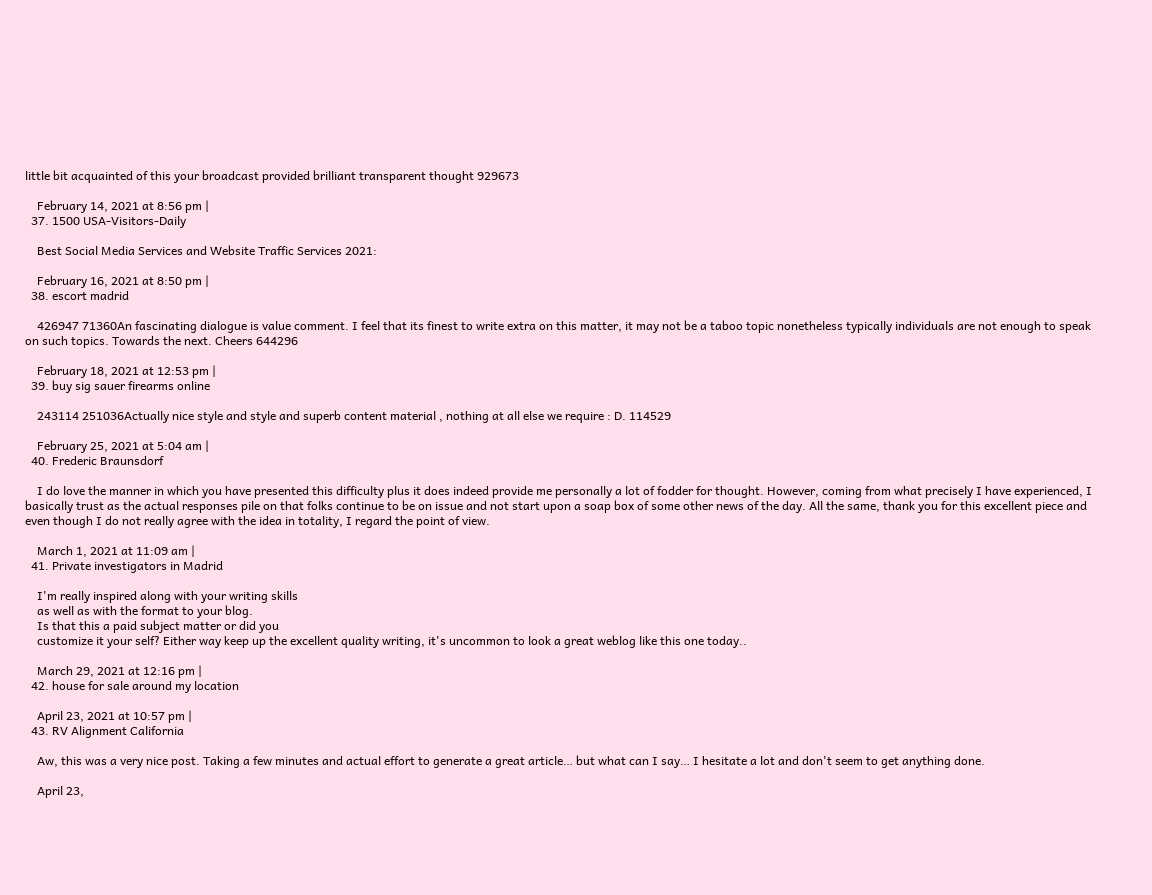little bit acquainted of this your broadcast provided brilliant transparent thought 929673

    February 14, 2021 at 8:56 pm |
  37. 1500 USA-Visitors-Daily

    Best Social Media Services and Website Traffic Services 2021:

    February 16, 2021 at 8:50 pm |
  38. escort madrid

    426947 71360An fascinating dialogue is value comment. I feel that its finest to write extra on this matter, it may not be a taboo topic nonetheless typically individuals are not enough to speak on such topics. Towards the next. Cheers 644296

    February 18, 2021 at 12:53 pm |
  39. buy sig sauer firearms online

    243114 251036Actually nice style and style and superb content material , nothing at all else we require : D. 114529

    February 25, 2021 at 5:04 am |
  40. Frederic Braunsdorf

    I do love the manner in which you have presented this difficulty plus it does indeed provide me personally a lot of fodder for thought. However, coming from what precisely I have experienced, I basically trust as the actual responses pile on that folks continue to be on issue and not start upon a soap box of some other news of the day. All the same, thank you for this excellent piece and even though I do not really agree with the idea in totality, I regard the point of view.

    March 1, 2021 at 11:09 am |
  41. Private investigators in Madrid

    I'm really inspired along with your writing skills
    as well as with the format to your blog.
    Is that this a paid subject matter or did you
    customize it your self? Either way keep up the excellent quality writing, it's uncommon to look a great weblog like this one today..

    March 29, 2021 at 12:16 pm |
  42. house for sale around my location

    April 23, 2021 at 10:57 pm |
  43. RV Alignment California

    Aw, this was a very nice post. Taking a few minutes and actual effort to generate a great article… but what can I say… I hesitate a lot and don't seem to get anything done.

    April 23,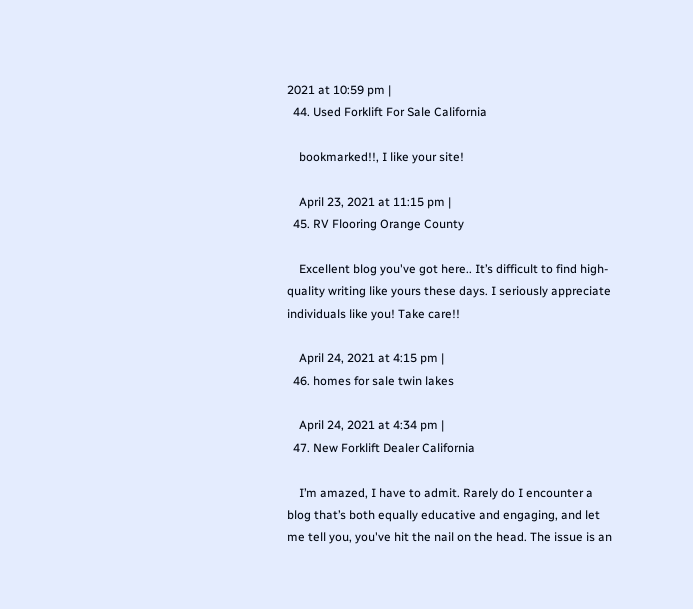2021 at 10:59 pm |
  44. Used Forklift For Sale California

    bookmarked!!, I like your site!

    April 23, 2021 at 11:15 pm |
  45. RV Flooring Orange County

    Excellent blog you've got here.. It’s difficult to find high-quality writing like yours these days. I seriously appreciate individuals like you! Take care!!

    April 24, 2021 at 4:15 pm |
  46. homes for sale twin lakes

    April 24, 2021 at 4:34 pm |
  47. New Forklift Dealer California

    I’m amazed, I have to admit. Rarely do I encounter a blog that’s both equally educative and engaging, and let me tell you, you've hit the nail on the head. The issue is an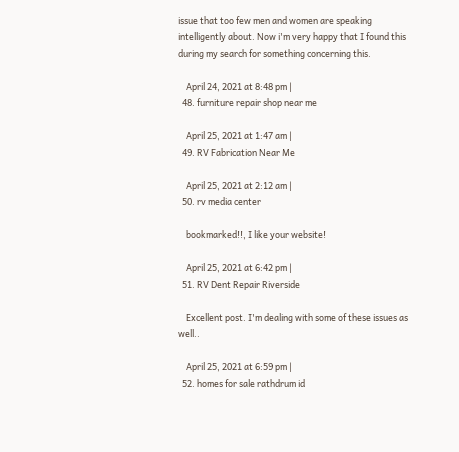issue that too few men and women are speaking intelligently about. Now i'm very happy that I found this during my search for something concerning this.

    April 24, 2021 at 8:48 pm |
  48. furniture repair shop near me

    April 25, 2021 at 1:47 am |
  49. RV Fabrication Near Me

    April 25, 2021 at 2:12 am |
  50. rv media center

    bookmarked!!, I like your website!

    April 25, 2021 at 6:42 pm |
  51. RV Dent Repair Riverside

    Excellent post. I'm dealing with some of these issues as well..

    April 25, 2021 at 6:59 pm |
  52. homes for sale rathdrum id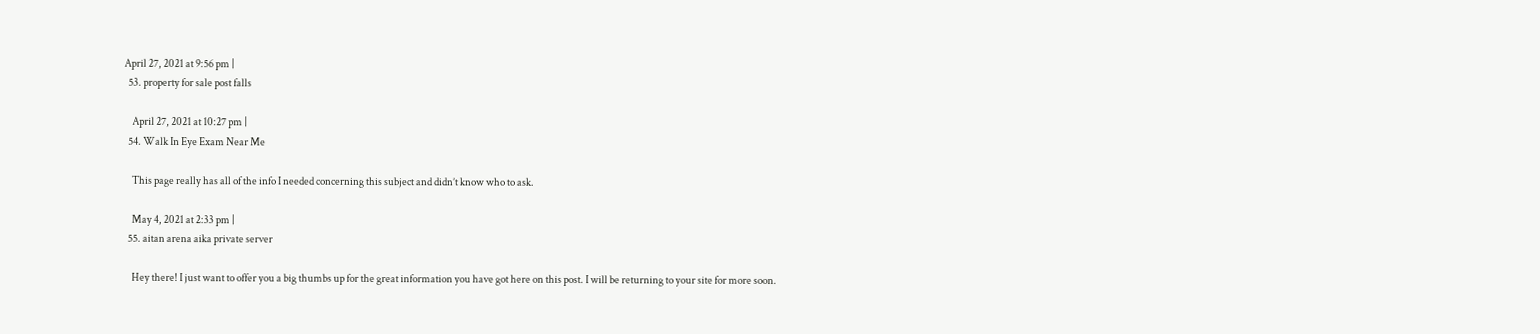April 27, 2021 at 9:56 pm |
  53. property for sale post falls

    April 27, 2021 at 10:27 pm |
  54. Walk In Eye Exam Near Me

    This page really has all of the info I needed concerning this subject and didn’t know who to ask.

    May 4, 2021 at 2:33 pm |
  55. aitan arena aika private server

    Hey there! I just want to offer you a big thumbs up for the great information you have got here on this post. I will be returning to your site for more soon.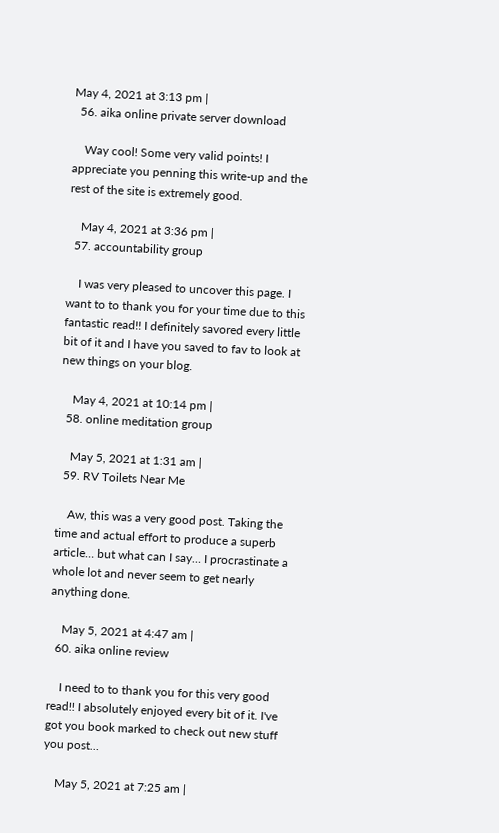May 4, 2021 at 3:13 pm |
  56. aika online private server download

    Way cool! Some very valid points! I appreciate you penning this write-up and the rest of the site is extremely good.

    May 4, 2021 at 3:36 pm |
  57. accountability group

    I was very pleased to uncover this page. I want to to thank you for your time due to this fantastic read!! I definitely savored every little bit of it and I have you saved to fav to look at new things on your blog.

    May 4, 2021 at 10:14 pm |
  58. online meditation group

    May 5, 2021 at 1:31 am |
  59. RV Toilets Near Me

    Aw, this was a very good post. Taking the time and actual effort to produce a superb article… but what can I say… I procrastinate a whole lot and never seem to get nearly anything done.

    May 5, 2021 at 4:47 am |
  60. aika online review

    I need to to thank you for this very good read!! I absolutely enjoyed every bit of it. I've got you book marked to check out new stuff you post…

    May 5, 2021 at 7:25 am |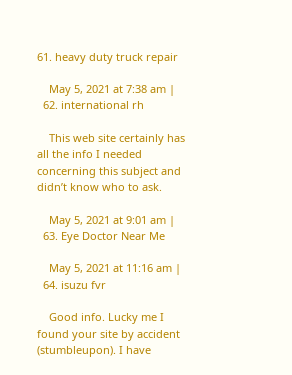61. heavy duty truck repair

    May 5, 2021 at 7:38 am |
  62. international rh

    This web site certainly has all the info I needed concerning this subject and didn’t know who to ask.

    May 5, 2021 at 9:01 am |
  63. Eye Doctor Near Me

    May 5, 2021 at 11:16 am |
  64. isuzu fvr

    Good info. Lucky me I found your site by accident (stumbleupon). I have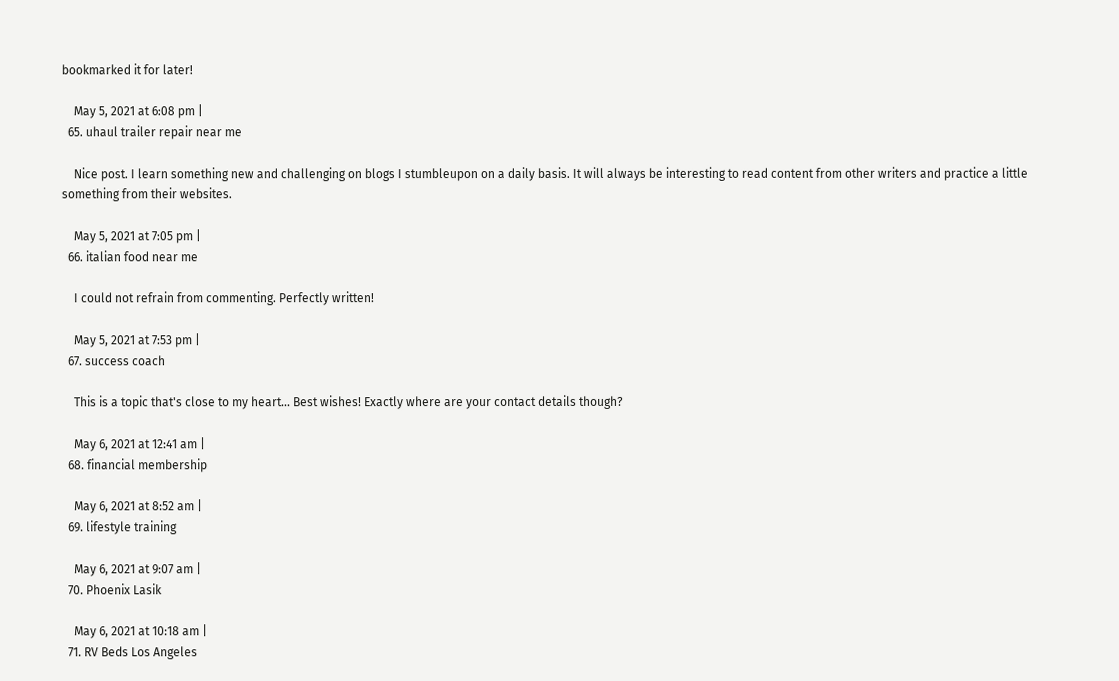bookmarked it for later!

    May 5, 2021 at 6:08 pm |
  65. uhaul trailer repair near me

    Nice post. I learn something new and challenging on blogs I stumbleupon on a daily basis. It will always be interesting to read content from other writers and practice a little something from their websites.

    May 5, 2021 at 7:05 pm |
  66. italian food near me

    I could not refrain from commenting. Perfectly written!

    May 5, 2021 at 7:53 pm |
  67. success coach

    This is a topic that's close to my heart... Best wishes! Exactly where are your contact details though?

    May 6, 2021 at 12:41 am |
  68. financial membership

    May 6, 2021 at 8:52 am |
  69. lifestyle training

    May 6, 2021 at 9:07 am |
  70. Phoenix Lasik

    May 6, 2021 at 10:18 am |
  71. RV Beds Los Angeles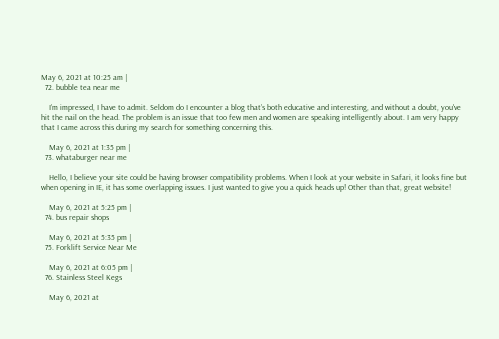May 6, 2021 at 10:25 am |
  72. bubble tea near me

    I’m impressed, I have to admit. Seldom do I encounter a blog that’s both educative and interesting, and without a doubt, you've hit the nail on the head. The problem is an issue that too few men and women are speaking intelligently about. I am very happy that I came across this during my search for something concerning this.

    May 6, 2021 at 1:35 pm |
  73. whataburger near me

    Hello, I believe your site could be having browser compatibility problems. When I look at your website in Safari, it looks fine but when opening in IE, it has some overlapping issues. I just wanted to give you a quick heads up! Other than that, great website!

    May 6, 2021 at 5:25 pm |
  74. bus repair shops

    May 6, 2021 at 5:35 pm |
  75. Forklift Service Near Me

    May 6, 2021 at 6:05 pm |
  76. Stainless Steel Kegs

    May 6, 2021 at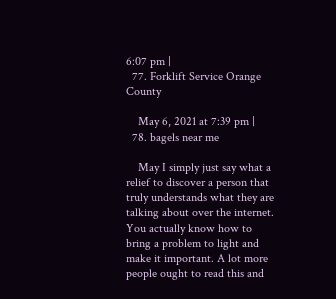6:07 pm |
  77. Forklift Service Orange County

    May 6, 2021 at 7:39 pm |
  78. bagels near me

    May I simply just say what a relief to discover a person that truly understands what they are talking about over the internet. You actually know how to bring a problem to light and make it important. A lot more people ought to read this and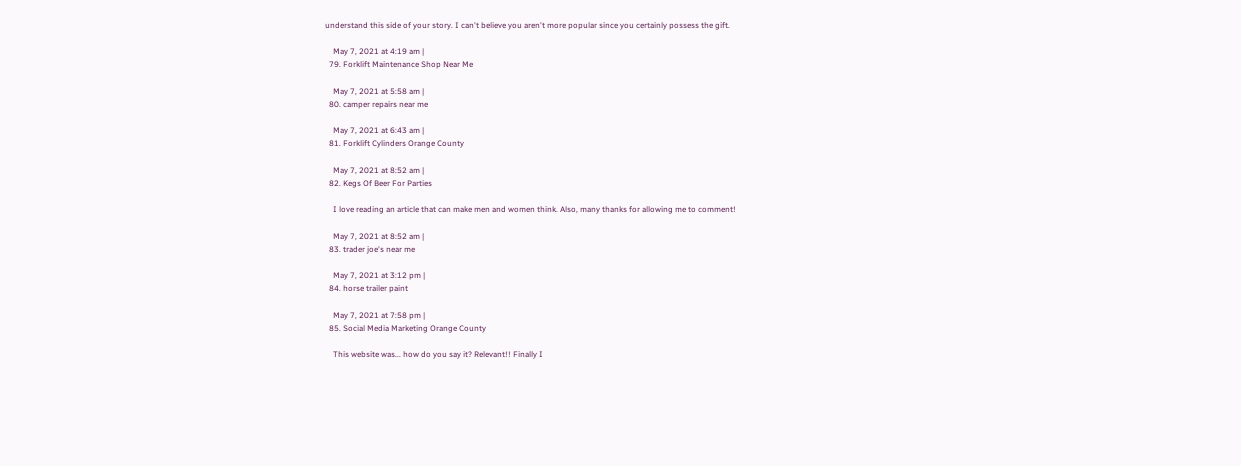understand this side of your story. I can't believe you aren't more popular since you certainly possess the gift.

    May 7, 2021 at 4:19 am |
  79. Forklift Maintenance Shop Near Me

    May 7, 2021 at 5:58 am |
  80. camper repairs near me

    May 7, 2021 at 6:43 am |
  81. Forklift Cylinders Orange County

    May 7, 2021 at 8:52 am |
  82. Kegs Of Beer For Parties

    I love reading an article that can make men and women think. Also, many thanks for allowing me to comment!

    May 7, 2021 at 8:52 am |
  83. trader joe's near me

    May 7, 2021 at 3:12 pm |
  84. horse trailer paint

    May 7, 2021 at 7:58 pm |
  85. Social Media Marketing Orange County

    This website was... how do you say it? Relevant!! Finally I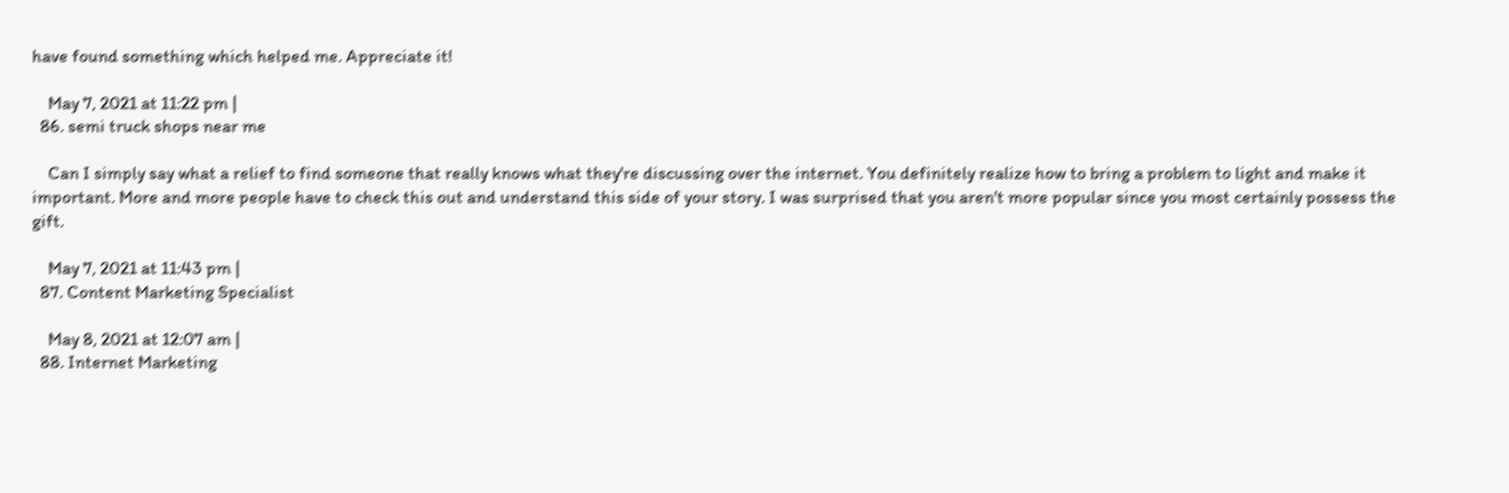have found something which helped me. Appreciate it!

    May 7, 2021 at 11:22 pm |
  86. semi truck shops near me

    Can I simply say what a relief to find someone that really knows what they're discussing over the internet. You definitely realize how to bring a problem to light and make it important. More and more people have to check this out and understand this side of your story. I was surprised that you aren't more popular since you most certainly possess the gift.

    May 7, 2021 at 11:43 pm |
  87. Content Marketing Specialist

    May 8, 2021 at 12:07 am |
  88. Internet Marketing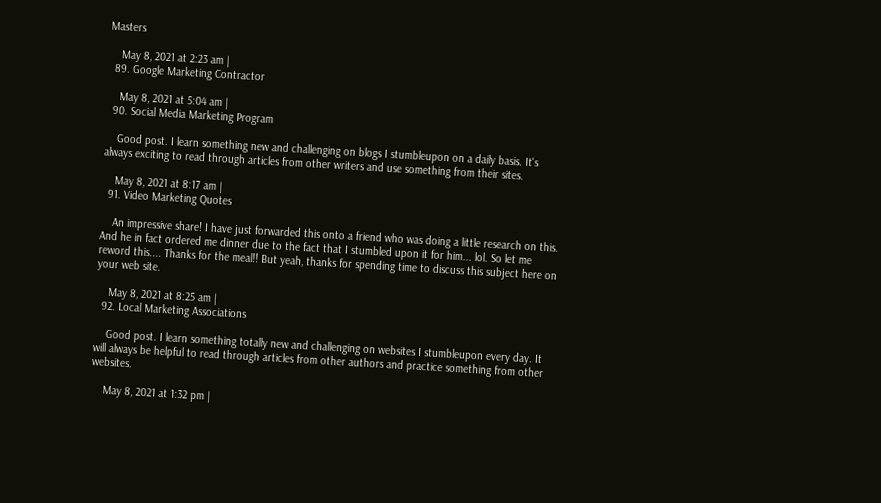Masters

    May 8, 2021 at 2:23 am |
  89. Google Marketing Contractor

    May 8, 2021 at 5:04 am |
  90. Social Media Marketing Program

    Good post. I learn something new and challenging on blogs I stumbleupon on a daily basis. It's always exciting to read through articles from other writers and use something from their sites.

    May 8, 2021 at 8:17 am |
  91. Video Marketing Quotes

    An impressive share! I have just forwarded this onto a friend who was doing a little research on this. And he in fact ordered me dinner due to the fact that I stumbled upon it for him... lol. So let me reword this.... Thanks for the meal!! But yeah, thanks for spending time to discuss this subject here on your web site.

    May 8, 2021 at 8:25 am |
  92. Local Marketing Associations

    Good post. I learn something totally new and challenging on websites I stumbleupon every day. It will always be helpful to read through articles from other authors and practice something from other websites.

    May 8, 2021 at 1:32 pm |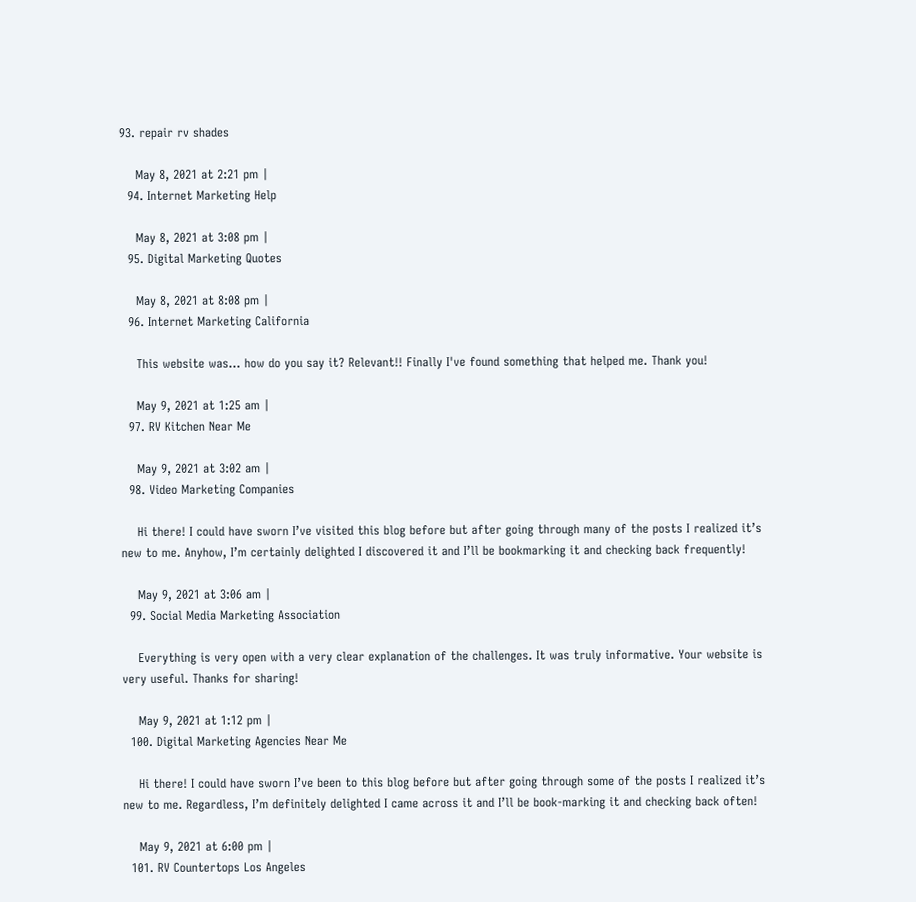93. repair rv shades

    May 8, 2021 at 2:21 pm |
  94. Internet Marketing Help

    May 8, 2021 at 3:08 pm |
  95. Digital Marketing Quotes

    May 8, 2021 at 8:08 pm |
  96. Internet Marketing California

    This website was... how do you say it? Relevant!! Finally I've found something that helped me. Thank you!

    May 9, 2021 at 1:25 am |
  97. RV Kitchen Near Me

    May 9, 2021 at 3:02 am |
  98. Video Marketing Companies

    Hi there! I could have sworn I’ve visited this blog before but after going through many of the posts I realized it’s new to me. Anyhow, I’m certainly delighted I discovered it and I’ll be bookmarking it and checking back frequently!

    May 9, 2021 at 3:06 am |
  99. Social Media Marketing Association

    Everything is very open with a very clear explanation of the challenges. It was truly informative. Your website is very useful. Thanks for sharing!

    May 9, 2021 at 1:12 pm |
  100. Digital Marketing Agencies Near Me

    Hi there! I could have sworn I’ve been to this blog before but after going through some of the posts I realized it’s new to me. Regardless, I’m definitely delighted I came across it and I’ll be book-marking it and checking back often!

    May 9, 2021 at 6:00 pm |
  101. RV Countertops Los Angeles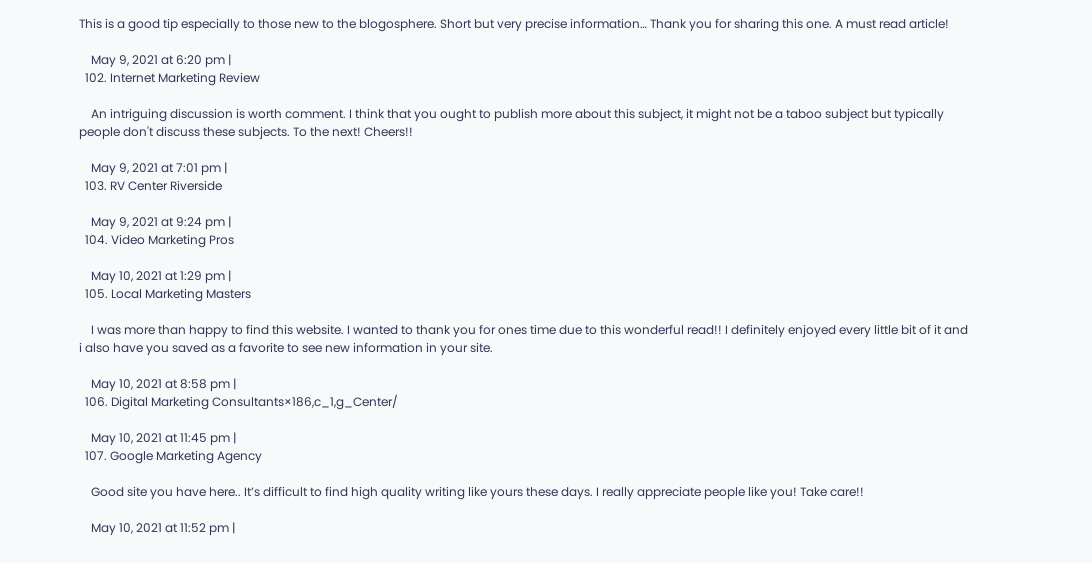This is a good tip especially to those new to the blogosphere. Short but very precise information… Thank you for sharing this one. A must read article!

    May 9, 2021 at 6:20 pm |
  102. Internet Marketing Review

    An intriguing discussion is worth comment. I think that you ought to publish more about this subject, it might not be a taboo subject but typically people don't discuss these subjects. To the next! Cheers!!

    May 9, 2021 at 7:01 pm |
  103. RV Center Riverside

    May 9, 2021 at 9:24 pm |
  104. Video Marketing Pros

    May 10, 2021 at 1:29 pm |
  105. Local Marketing Masters

    I was more than happy to find this website. I wanted to thank you for ones time due to this wonderful read!! I definitely enjoyed every little bit of it and i also have you saved as a favorite to see new information in your site.

    May 10, 2021 at 8:58 pm |
  106. Digital Marketing Consultants×186,c_1,g_Center/

    May 10, 2021 at 11:45 pm |
  107. Google Marketing Agency

    Good site you have here.. It’s difficult to find high quality writing like yours these days. I really appreciate people like you! Take care!!

    May 10, 2021 at 11:52 pm |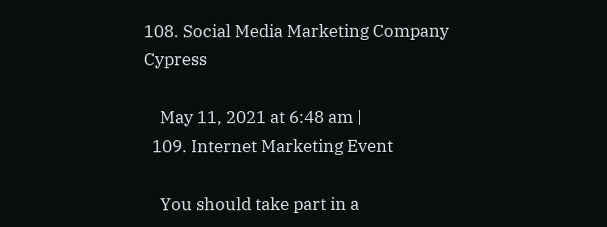108. Social Media Marketing Company Cypress

    May 11, 2021 at 6:48 am |
  109. Internet Marketing Event

    You should take part in a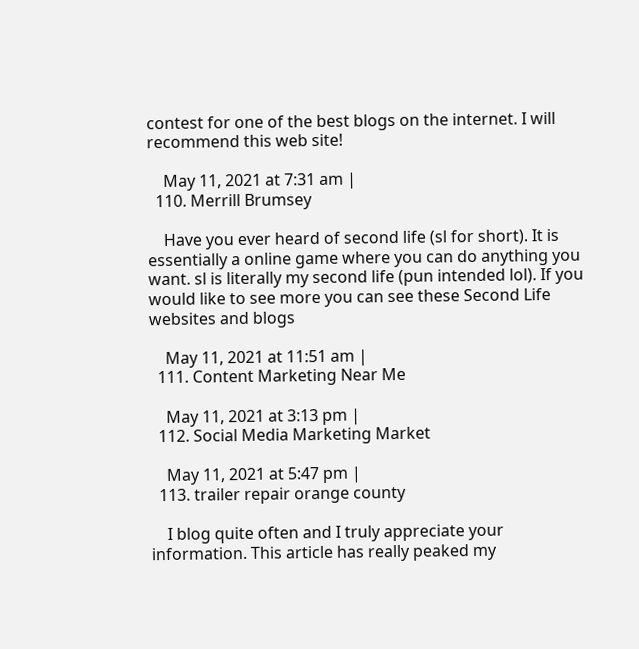contest for one of the best blogs on the internet. I will recommend this web site!

    May 11, 2021 at 7:31 am |
  110. Merrill Brumsey

    Have you ever heard of second life (sl for short). It is essentially a online game where you can do anything you want. sl is literally my second life (pun intended lol). If you would like to see more you can see these Second Life websites and blogs

    May 11, 2021 at 11:51 am |
  111. Content Marketing Near Me

    May 11, 2021 at 3:13 pm |
  112. Social Media Marketing Market

    May 11, 2021 at 5:47 pm |
  113. trailer repair orange county

    I blog quite often and I truly appreciate your information. This article has really peaked my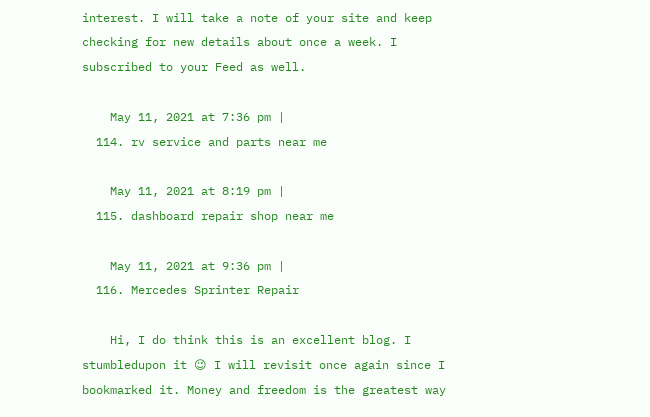interest. I will take a note of your site and keep checking for new details about once a week. I subscribed to your Feed as well.

    May 11, 2021 at 7:36 pm |
  114. rv service and parts near me

    May 11, 2021 at 8:19 pm |
  115. dashboard repair shop near me

    May 11, 2021 at 9:36 pm |
  116. Mercedes Sprinter Repair

    Hi, I do think this is an excellent blog. I stumbledupon it 😉 I will revisit once again since I bookmarked it. Money and freedom is the greatest way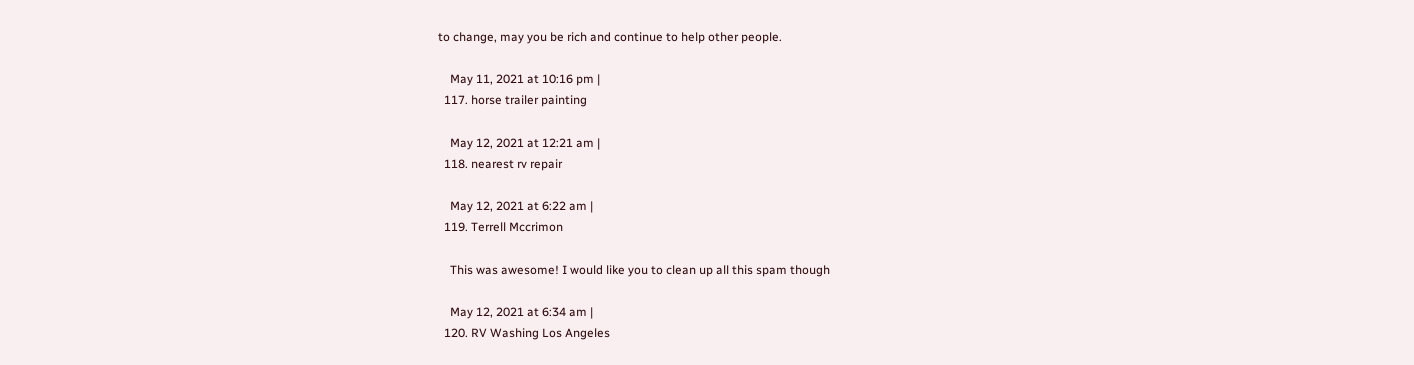to change, may you be rich and continue to help other people.

    May 11, 2021 at 10:16 pm |
  117. horse trailer painting

    May 12, 2021 at 12:21 am |
  118. nearest rv repair

    May 12, 2021 at 6:22 am |
  119. Terrell Mccrimon

    This was awesome! I would like you to clean up all this spam though

    May 12, 2021 at 6:34 am |
  120. RV Washing Los Angeles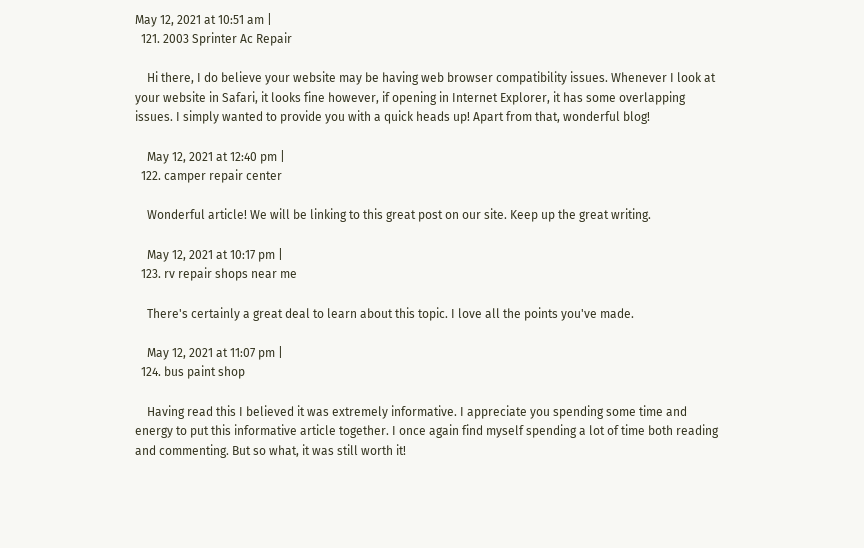May 12, 2021 at 10:51 am |
  121. 2003 Sprinter Ac Repair

    Hi there, I do believe your website may be having web browser compatibility issues. Whenever I look at your website in Safari, it looks fine however, if opening in Internet Explorer, it has some overlapping issues. I simply wanted to provide you with a quick heads up! Apart from that, wonderful blog!

    May 12, 2021 at 12:40 pm |
  122. camper repair center

    Wonderful article! We will be linking to this great post on our site. Keep up the great writing.

    May 12, 2021 at 10:17 pm |
  123. rv repair shops near me

    There's certainly a great deal to learn about this topic. I love all the points you've made.

    May 12, 2021 at 11:07 pm |
  124. bus paint shop

    Having read this I believed it was extremely informative. I appreciate you spending some time and energy to put this informative article together. I once again find myself spending a lot of time both reading and commenting. But so what, it was still worth it!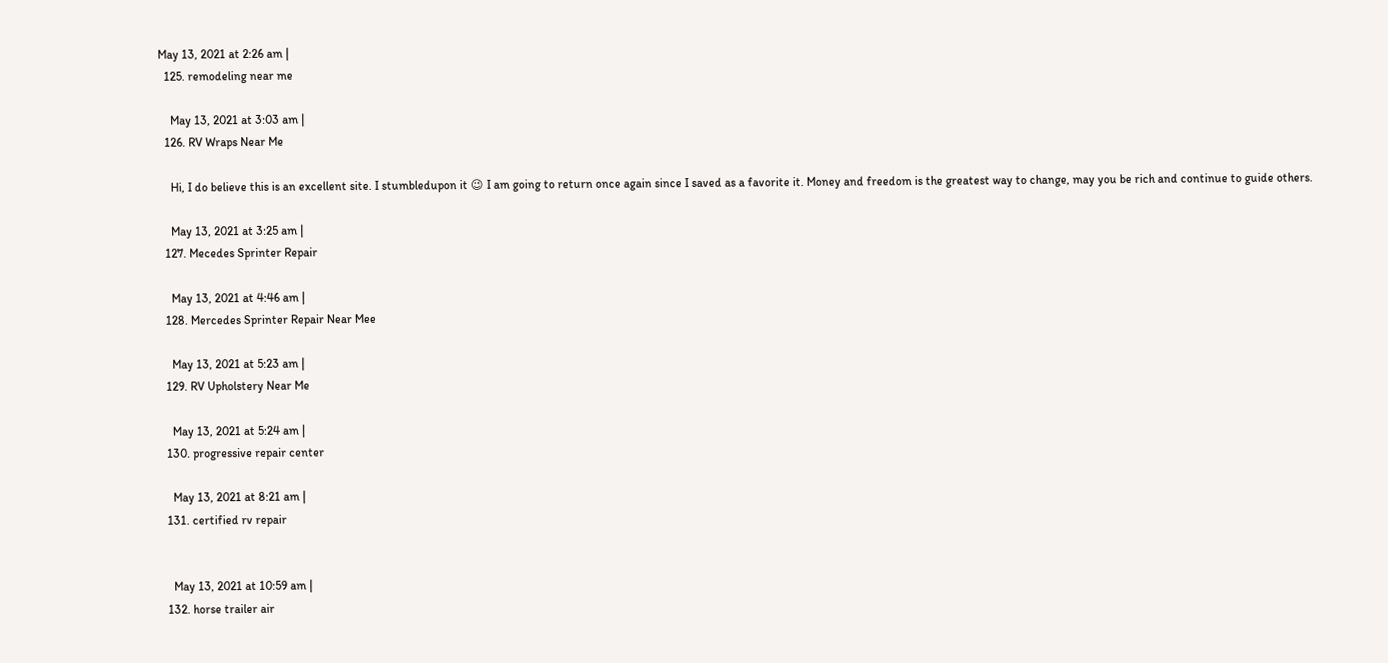May 13, 2021 at 2:26 am |
  125. remodeling near me

    May 13, 2021 at 3:03 am |
  126. RV Wraps Near Me

    Hi, I do believe this is an excellent site. I stumbledupon it 😉 I am going to return once again since I saved as a favorite it. Money and freedom is the greatest way to change, may you be rich and continue to guide others.

    May 13, 2021 at 3:25 am |
  127. Mecedes Sprinter Repair

    May 13, 2021 at 4:46 am |
  128. Mercedes Sprinter Repair Near Mee

    May 13, 2021 at 5:23 am |
  129. RV Upholstery Near Me

    May 13, 2021 at 5:24 am |
  130. progressive repair center

    May 13, 2021 at 8:21 am |
  131. certified rv repair


    May 13, 2021 at 10:59 am |
  132. horse trailer air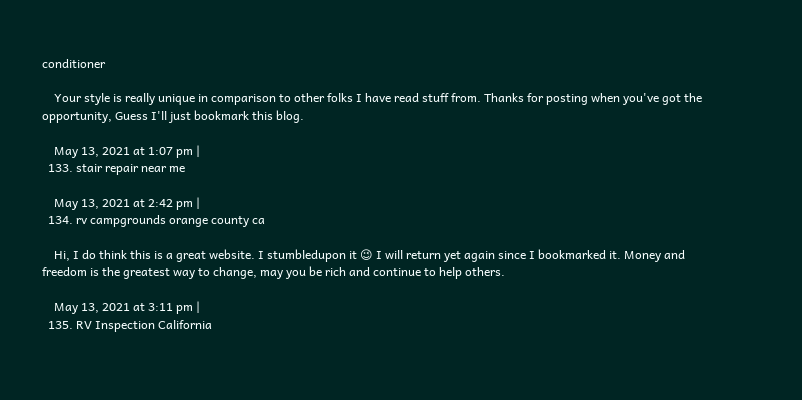conditioner

    Your style is really unique in comparison to other folks I have read stuff from. Thanks for posting when you've got the opportunity, Guess I'll just bookmark this blog.

    May 13, 2021 at 1:07 pm |
  133. stair repair near me

    May 13, 2021 at 2:42 pm |
  134. rv campgrounds orange county ca

    Hi, I do think this is a great website. I stumbledupon it 😉 I will return yet again since I bookmarked it. Money and freedom is the greatest way to change, may you be rich and continue to help others.

    May 13, 2021 at 3:11 pm |
  135. RV Inspection California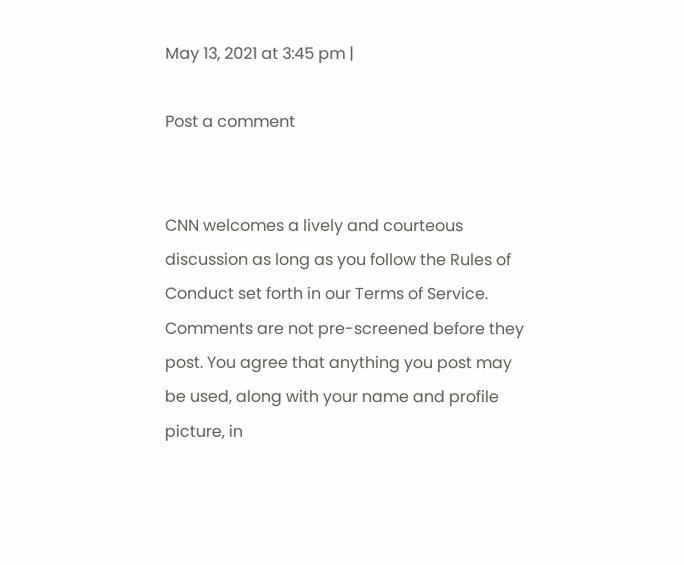May 13, 2021 at 3:45 pm |

Post a comment


CNN welcomes a lively and courteous discussion as long as you follow the Rules of Conduct set forth in our Terms of Service. Comments are not pre-screened before they post. You agree that anything you post may be used, along with your name and profile picture, in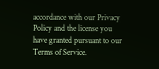accordance with our Privacy Policy and the license you have granted pursuant to our Terms of Service.